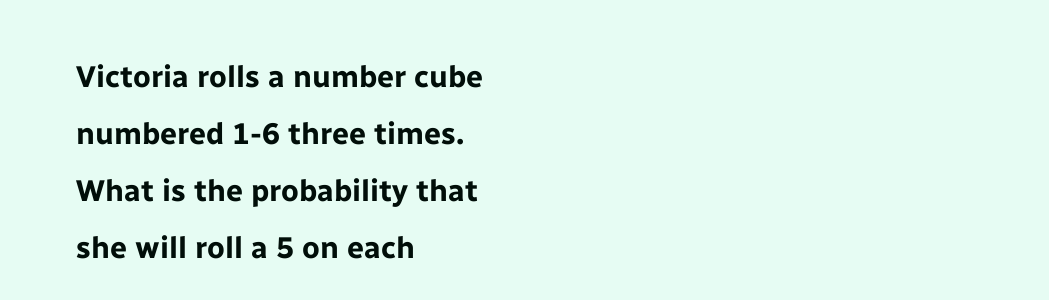Victoria rolls a number cube numbered 1-6 three times. What is the probability that she will roll a 5 on each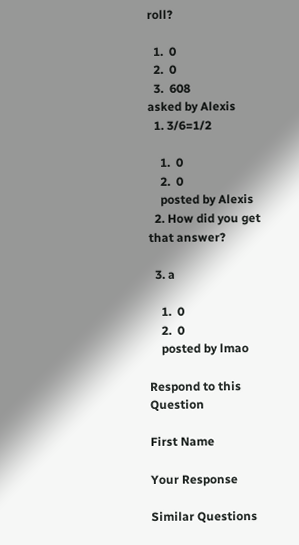roll?

  1.  0
  2.  0
  3.  608
asked by Alexis
  1. 3/6=1/2

    1.  0
    2.  0
    posted by Alexis
  2. How did you get that answer?

  3. a

    1.  0
    2.  0
    posted by lmao

Respond to this Question

First Name

Your Response

Similar Questions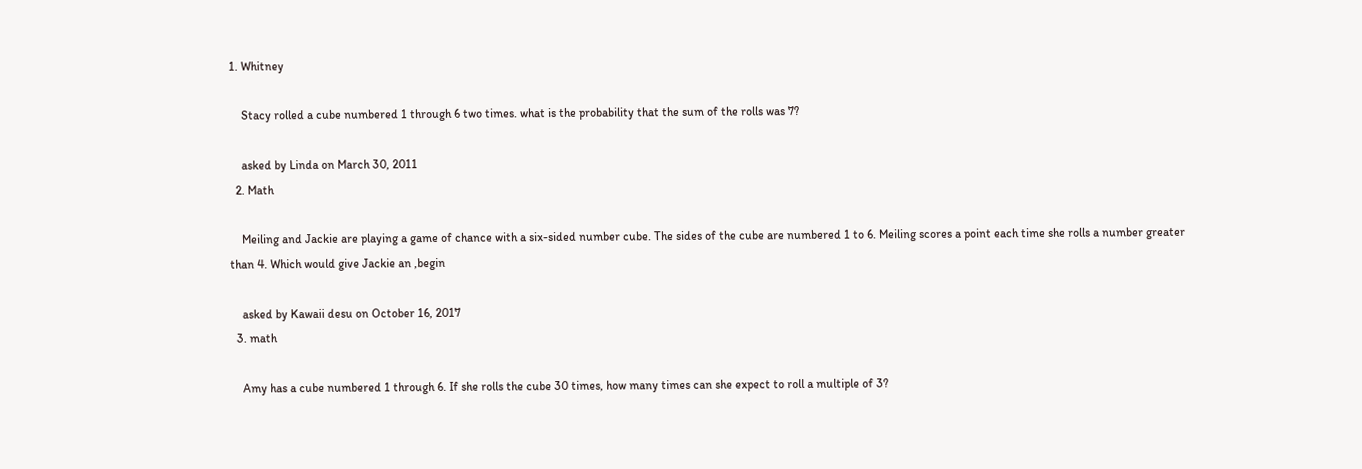1. Whitney

    Stacy rolled a cube numbered 1 through 6 two times. what is the probability that the sum of the rolls was 7?

    asked by Linda on March 30, 2011
  2. Math

    Meiling and Jackie are playing a game of chance with a six-sided number cube. The sides of the cube are numbered 1 to 6. Meiling scores a point each time she rolls a number greater than 4. Which would give Jackie an ,begin

    asked by Kawaii desu on October 16, 2017
  3. math

    Amy has a cube numbered 1 through 6. If she rolls the cube 30 times, how many times can she expect to roll a multiple of 3?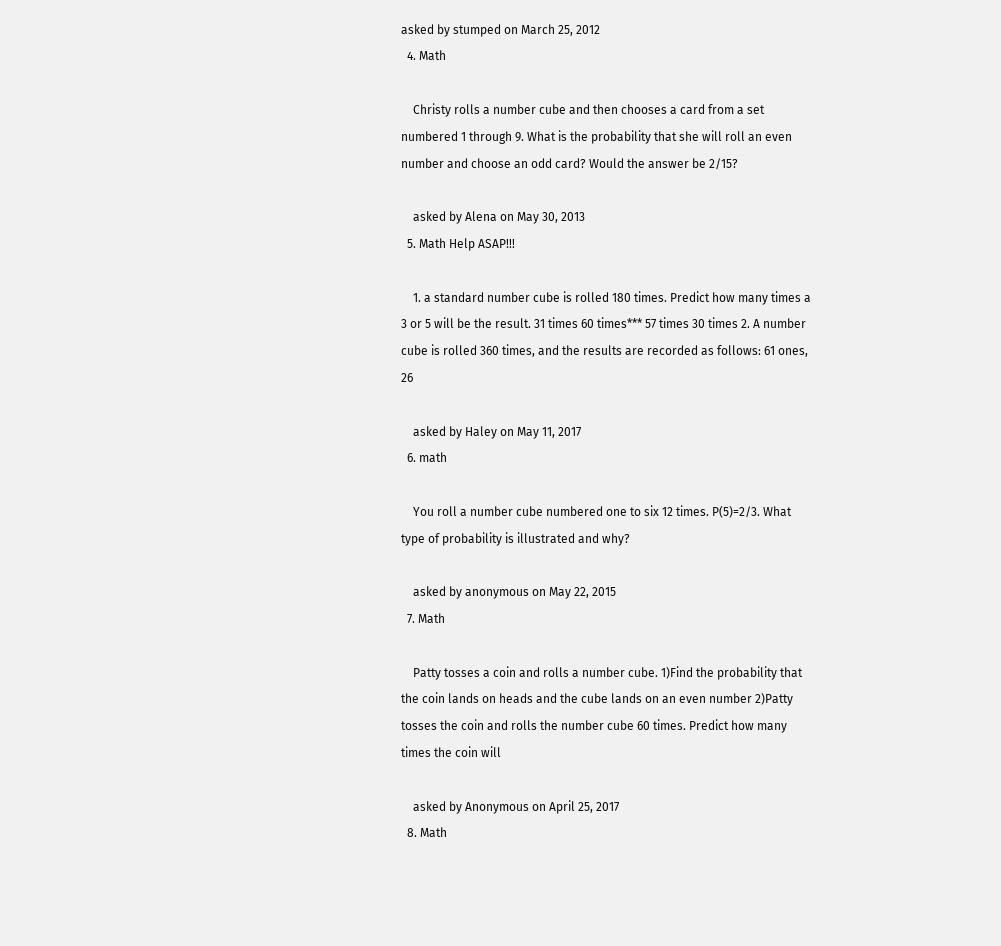asked by stumped on March 25, 2012
  4. Math

    Christy rolls a number cube and then chooses a card from a set numbered 1 through 9. What is the probability that she will roll an even number and choose an odd card? Would the answer be 2/15?

    asked by Alena on May 30, 2013
  5. Math Help ASAP!!!

    1. a standard number cube is rolled 180 times. Predict how many times a 3 or 5 will be the result. 31 times 60 times*** 57 times 30 times 2. A number cube is rolled 360 times, and the results are recorded as follows: 61 ones, 26

    asked by Haley on May 11, 2017
  6. math

    You roll a number cube numbered one to six 12 times. P(5)=2/3. What type of probability is illustrated and why?

    asked by anonymous on May 22, 2015
  7. Math

    Patty tosses a coin and rolls a number cube. 1)Find the probability that the coin lands on heads and the cube lands on an even number 2)Patty tosses the coin and rolls the number cube 60 times. Predict how many times the coin will

    asked by Anonymous on April 25, 2017
  8. Math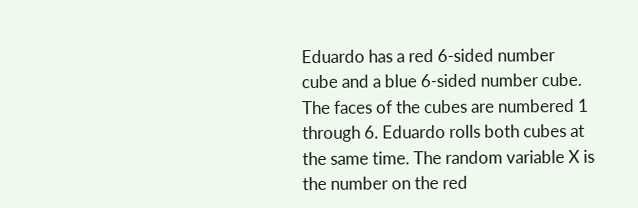Eduardo has a red 6-sided number cube and a blue 6-sided number cube. The faces of the cubes are numbered 1 through 6. Eduardo rolls both cubes at the same time. The random variable X is the number on the red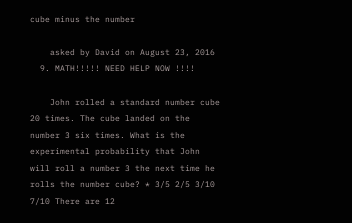cube minus the number

    asked by David on August 23, 2016
  9. MATH!!!!! NEED HELP NOW !!!!

    John rolled a standard number cube 20 times. The cube landed on the number 3 six times. What is the experimental probability that John will roll a number 3 the next time he rolls the number cube? * 3/5 2/5 3/10 7/10 There are 12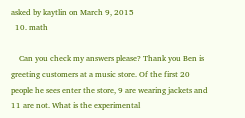asked by kaytlin on March 9, 2015
  10. math

    Can you check my answers please? Thank you Ben is greeting customers at a music store. Of the first 20 people he sees enter the store, 9 are wearing jackets and 11 are not. What is the experimental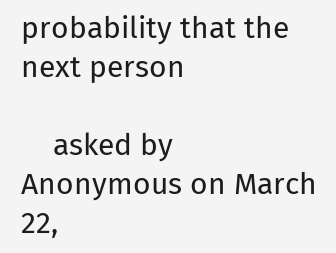probability that the next person

    asked by Anonymous on March 22,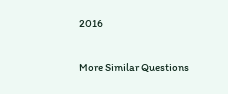2016

More Similar Questions